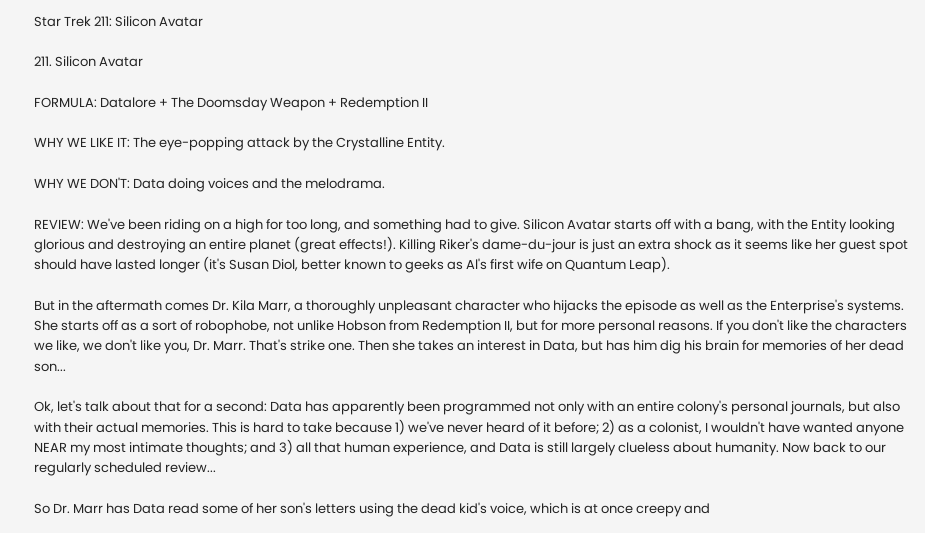Star Trek 211: Silicon Avatar

211. Silicon Avatar

FORMULA: Datalore + The Doomsday Weapon + Redemption II

WHY WE LIKE IT: The eye-popping attack by the Crystalline Entity.

WHY WE DON'T: Data doing voices and the melodrama.

REVIEW: We've been riding on a high for too long, and something had to give. Silicon Avatar starts off with a bang, with the Entity looking glorious and destroying an entire planet (great effects!). Killing Riker's dame-du-jour is just an extra shock as it seems like her guest spot should have lasted longer (it's Susan Diol, better known to geeks as Al's first wife on Quantum Leap).

But in the aftermath comes Dr. Kila Marr, a thoroughly unpleasant character who hijacks the episode as well as the Enterprise's systems. She starts off as a sort of robophobe, not unlike Hobson from Redemption II, but for more personal reasons. If you don't like the characters we like, we don't like you, Dr. Marr. That's strike one. Then she takes an interest in Data, but has him dig his brain for memories of her dead son...

Ok, let's talk about that for a second: Data has apparently been programmed not only with an entire colony's personal journals, but also with their actual memories. This is hard to take because 1) we've never heard of it before; 2) as a colonist, I wouldn't have wanted anyone NEAR my most intimate thoughts; and 3) all that human experience, and Data is still largely clueless about humanity. Now back to our regularly scheduled review...

So Dr. Marr has Data read some of her son's letters using the dead kid's voice, which is at once creepy and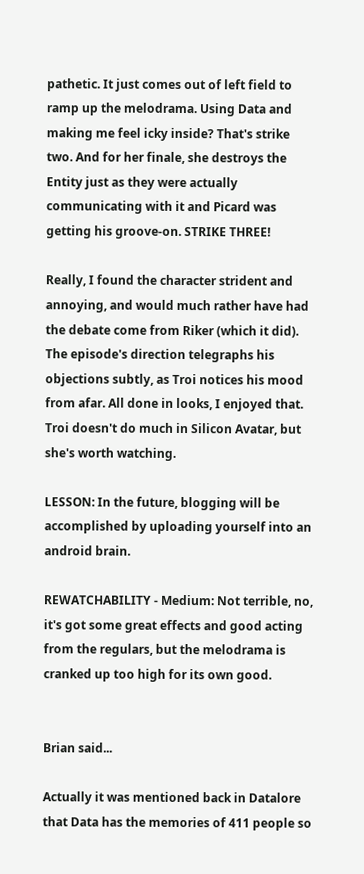pathetic. It just comes out of left field to ramp up the melodrama. Using Data and making me feel icky inside? That's strike two. And for her finale, she destroys the Entity just as they were actually communicating with it and Picard was getting his groove-on. STRIKE THREE!

Really, I found the character strident and annoying, and would much rather have had the debate come from Riker (which it did). The episode's direction telegraphs his objections subtly, as Troi notices his mood from afar. All done in looks, I enjoyed that. Troi doesn't do much in Silicon Avatar, but she's worth watching.

LESSON: In the future, blogging will be accomplished by uploading yourself into an android brain.

REWATCHABILITY - Medium: Not terrible, no, it's got some great effects and good acting from the regulars, but the melodrama is cranked up too high for its own good.


Brian said...

Actually it was mentioned back in Datalore that Data has the memories of 411 people so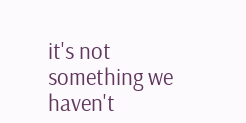it's not something we haven't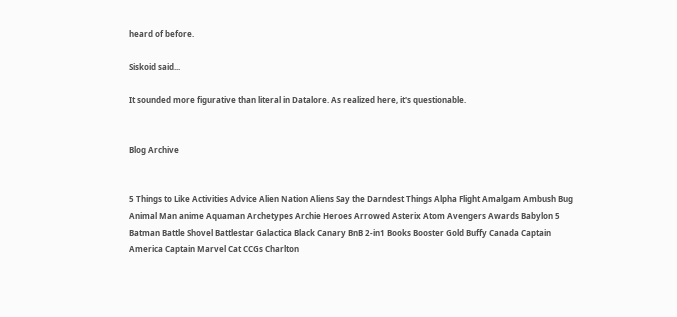heard of before.

Siskoid said...

It sounded more figurative than literal in Datalore. As realized here, it's questionable.


Blog Archive


5 Things to Like Activities Advice Alien Nation Aliens Say the Darndest Things Alpha Flight Amalgam Ambush Bug Animal Man anime Aquaman Archetypes Archie Heroes Arrowed Asterix Atom Avengers Awards Babylon 5 Batman Battle Shovel Battlestar Galactica Black Canary BnB 2-in1 Books Booster Gold Buffy Canada Captain America Captain Marvel Cat CCGs Charlton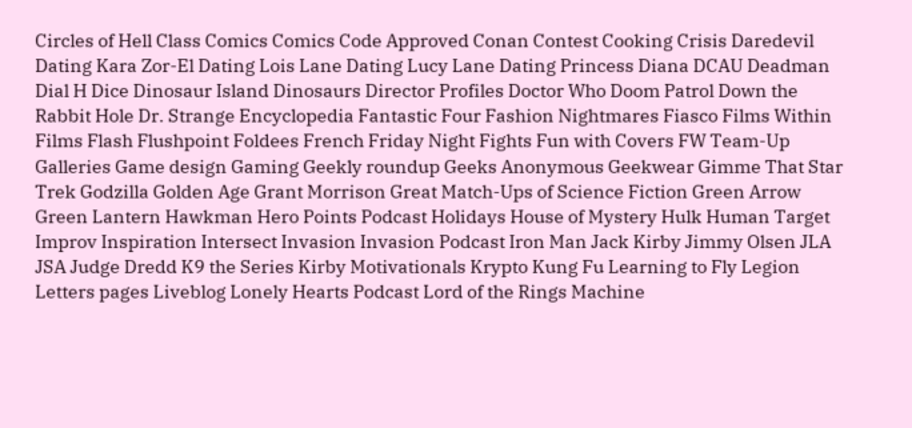Circles of Hell Class Comics Comics Code Approved Conan Contest Cooking Crisis Daredevil Dating Kara Zor-El Dating Lois Lane Dating Lucy Lane Dating Princess Diana DCAU Deadman Dial H Dice Dinosaur Island Dinosaurs Director Profiles Doctor Who Doom Patrol Down the Rabbit Hole Dr. Strange Encyclopedia Fantastic Four Fashion Nightmares Fiasco Films Within Films Flash Flushpoint Foldees French Friday Night Fights Fun with Covers FW Team-Up Galleries Game design Gaming Geekly roundup Geeks Anonymous Geekwear Gimme That Star Trek Godzilla Golden Age Grant Morrison Great Match-Ups of Science Fiction Green Arrow Green Lantern Hawkman Hero Points Podcast Holidays House of Mystery Hulk Human Target Improv Inspiration Intersect Invasion Invasion Podcast Iron Man Jack Kirby Jimmy Olsen JLA JSA Judge Dredd K9 the Series Kirby Motivationals Krypto Kung Fu Learning to Fly Legion Letters pages Liveblog Lonely Hearts Podcast Lord of the Rings Machine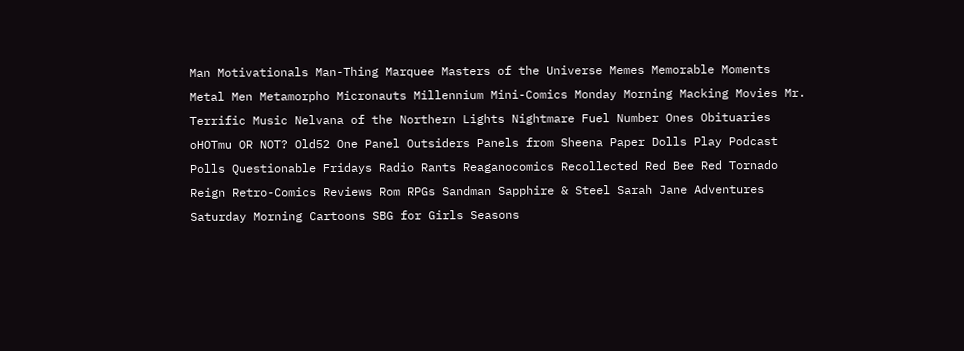Man Motivationals Man-Thing Marquee Masters of the Universe Memes Memorable Moments Metal Men Metamorpho Micronauts Millennium Mini-Comics Monday Morning Macking Movies Mr. Terrific Music Nelvana of the Northern Lights Nightmare Fuel Number Ones Obituaries oHOTmu OR NOT? Old52 One Panel Outsiders Panels from Sheena Paper Dolls Play Podcast Polls Questionable Fridays Radio Rants Reaganocomics Recollected Red Bee Red Tornado Reign Retro-Comics Reviews Rom RPGs Sandman Sapphire & Steel Sarah Jane Adventures Saturday Morning Cartoons SBG for Girls Seasons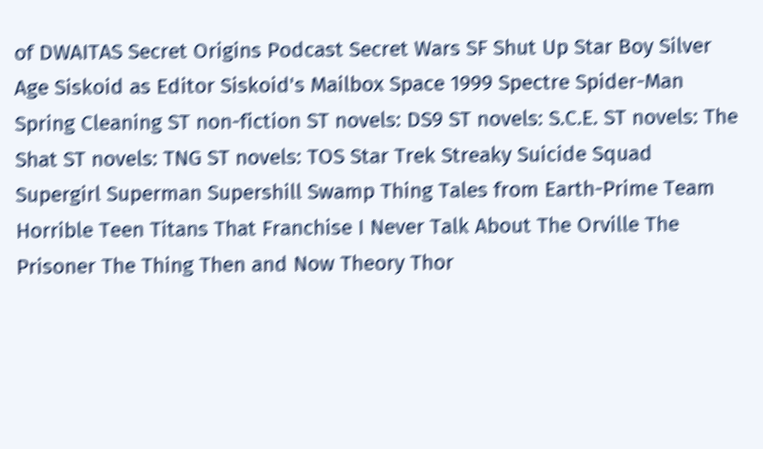of DWAITAS Secret Origins Podcast Secret Wars SF Shut Up Star Boy Silver Age Siskoid as Editor Siskoid's Mailbox Space 1999 Spectre Spider-Man Spring Cleaning ST non-fiction ST novels: DS9 ST novels: S.C.E. ST novels: The Shat ST novels: TNG ST novels: TOS Star Trek Streaky Suicide Squad Supergirl Superman Supershill Swamp Thing Tales from Earth-Prime Team Horrible Teen Titans That Franchise I Never Talk About The Orville The Prisoner The Thing Then and Now Theory Thor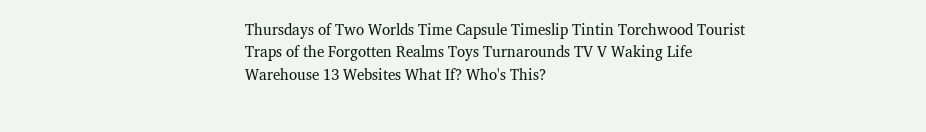Thursdays of Two Worlds Time Capsule Timeslip Tintin Torchwood Tourist Traps of the Forgotten Realms Toys Turnarounds TV V Waking Life Warehouse 13 Websites What If? Who's This?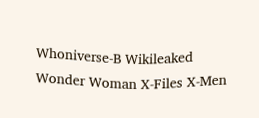Whoniverse-B Wikileaked Wonder Woman X-Files X-Men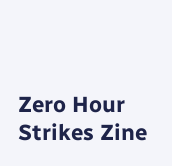Zero Hour Strikes Zine